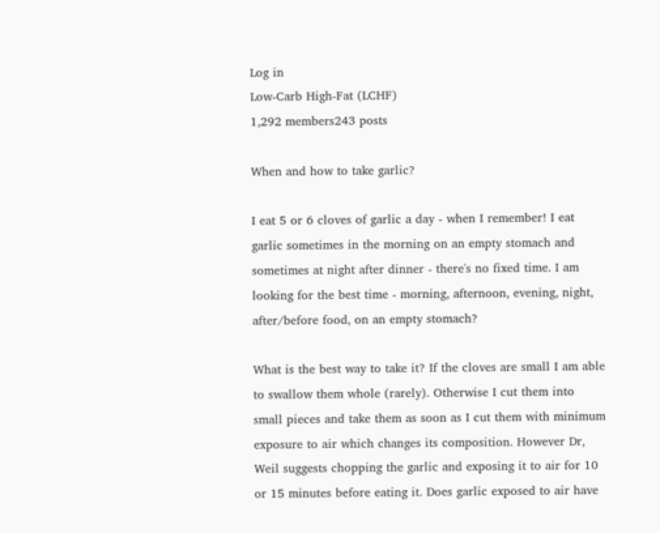Log in
Low-Carb High-Fat (LCHF)
1,292 members243 posts

When and how to take garlic?

I eat 5 or 6 cloves of garlic a day - when I remember! I eat garlic sometimes in the morning on an empty stomach and sometimes at night after dinner - there's no fixed time. I am looking for the best time - morning, afternoon, evening, night, after/before food, on an empty stomach?

What is the best way to take it? If the cloves are small I am able to swallow them whole (rarely). Otherwise I cut them into small pieces and take them as soon as I cut them with minimum exposure to air which changes its composition. However Dr, Weil suggests chopping the garlic and exposing it to air for 10 or 15 minutes before eating it. Does garlic exposed to air have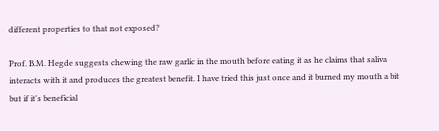different properties to that not exposed?

Prof. B.M. Hegde suggests chewing the raw garlic in the mouth before eating it as he claims that saliva interacts with it and produces the greatest benefit. I have tried this just once and it burned my mouth a bit but if it's beneficial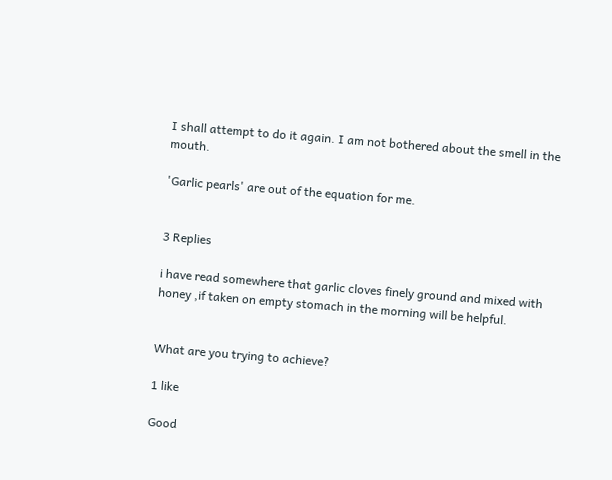I shall attempt to do it again. I am not bothered about the smell in the mouth.

'Garlic pearls' are out of the equation for me.


3 Replies

i have read somewhere that garlic cloves finely ground and mixed with honey ,if taken on empty stomach in the morning will be helpful.


What are you trying to achieve?

1 like

Good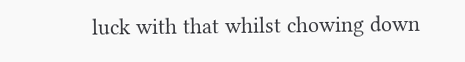luck with that whilst chowing down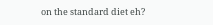on the standard diet eh?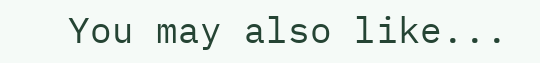You may also like...